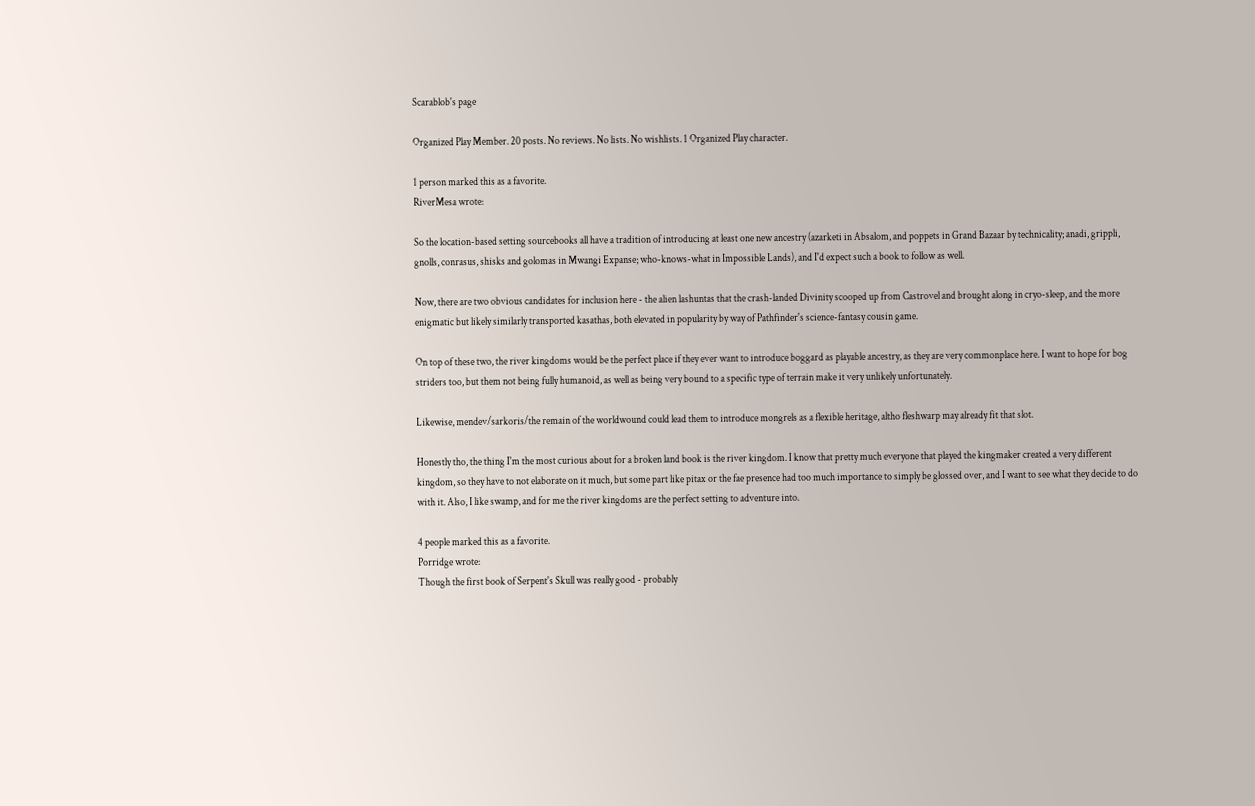Scarablob's page

Organized Play Member. 20 posts. No reviews. No lists. No wishlists. 1 Organized Play character.

1 person marked this as a favorite.
RiverMesa wrote:

So the location-based setting sourcebooks all have a tradition of introducing at least one new ancestry (azarketi in Absalom, and poppets in Grand Bazaar by technicality; anadi, grippli, gnolls, conrasus, shisks and golomas in Mwangi Expanse; who-knows-what in Impossible Lands), and I'd expect such a book to follow as well.

Now, there are two obvious candidates for inclusion here - the alien lashuntas that the crash-landed Divinity scooped up from Castrovel and brought along in cryo-sleep, and the more enigmatic but likely similarly transported kasathas, both elevated in popularity by way of Pathfinder's science-fantasy cousin game.

On top of these two, the river kingdoms would be the perfect place if they ever want to introduce boggard as playable ancestry, as they are very commonplace here. I want to hope for bog striders too, but them not being fully humanoid, as well as being very bound to a specific type of terrain make it very unlikely unfortunately.

Likewise, mendev/sarkoris/the remain of the worldwound could lead them to introduce mongrels as a flexible heritage, altho fleshwarp may already fit that slot.

Honestly tho, the thing I'm the most curious about for a broken land book is the river kingdom. I know that pretty much everyone that played the kingmaker created a very different kingdom, so they have to not elaborate on it much, but some part like pitax or the fae presence had too much importance to simply be glossed over, and I want to see what they decide to do with it. Also, I like swamp, and for me the river kingdoms are the perfect setting to adventure into.

4 people marked this as a favorite.
Porridge wrote:
Though the first book of Serpent's Skull was really good - probably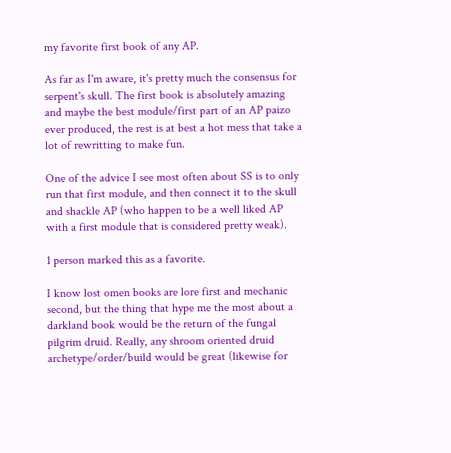my favorite first book of any AP.

As far as I'm aware, it's pretty much the consensus for serpent's skull. The first book is absolutely amazing and maybe the best module/first part of an AP paizo ever produced, the rest is at best a hot mess that take a lot of rewritting to make fun.

One of the advice I see most often about SS is to only run that first module, and then connect it to the skull and shackle AP (who happen to be a well liked AP with a first module that is considered pretty weak).

1 person marked this as a favorite.

I know lost omen books are lore first and mechanic second, but the thing that hype me the most about a darkland book would be the return of the fungal pilgrim druid. Really, any shroom oriented druid archetype/order/build would be great (likewise for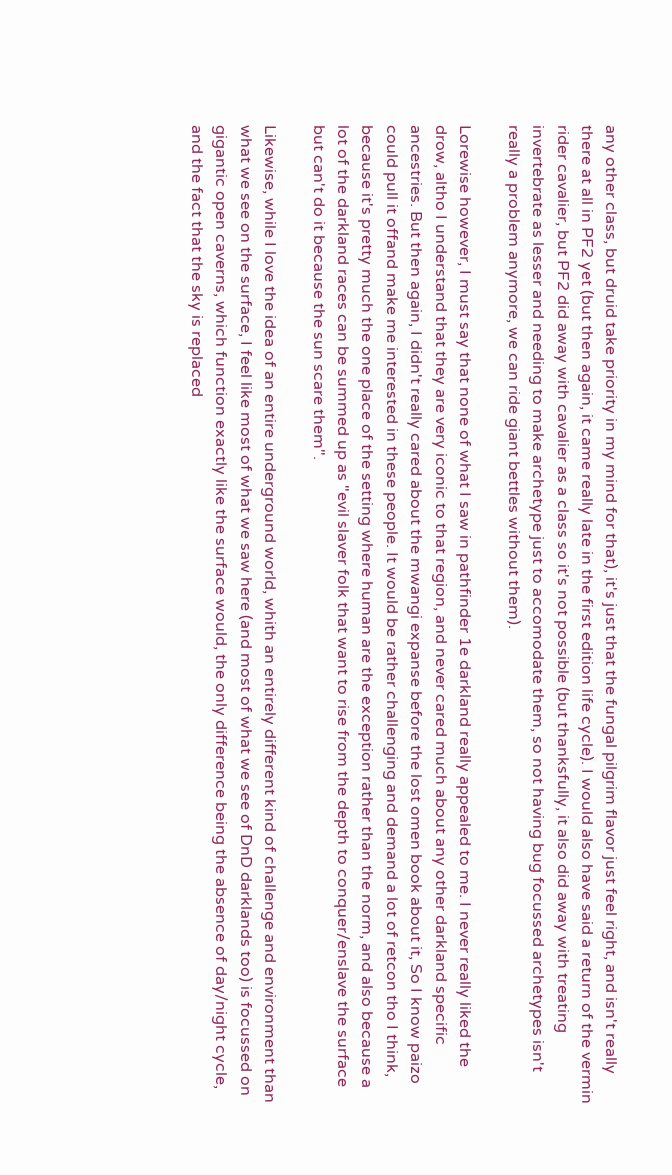any other class, but druid take priority in my mind for that), it's just that the fungal pilgrim flavor just feel right, and isn't really there at all in PF2 yet (but then again, it came really late in the first edition life cycle). I would also have said a return of the vermin rider cavalier, but PF2 did away with cavalier as a class so it's not possible (but thanksfully, it also did away with treating invertebrate as lesser and needing to make archetype just to accomodate them, so not having bug focussed archetypes isn't really a problem anymore, we can ride giant bettles without them).

Lorewise however, I must say that none of what I saw in pathfinder 1e darkland really appealed to me. I never really liked the drow, altho I understand that they are very iconic to that region, and never cared much about any other darkland specific ancestries. But then again, I didn't really cared about the mwangi expanse before the lost omen book about it, So I know paizo could pull it offand make me interested in these people. It would be rather challenging and demand a lot of retcon tho I think, because it's pretty much the one place of the setting where human are the exception rather than the norm, and also because a lot of the darkland races can be summed up as "evil slaver folk that want to rise from the depth to conquer/enslave the surface but can't do it because the sun scare them".

Likewise, while I love the idea of an entire underground world, whith an entirely different kind of challenge and environment than what we see on the surface, I feel like most of what we saw here (and most of what we see of DnD darklands too) is focussed on gigantic open caverns, which function exactly like the surface would, the only difference being the absence of day/night cycle, and the fact that the sky is replaced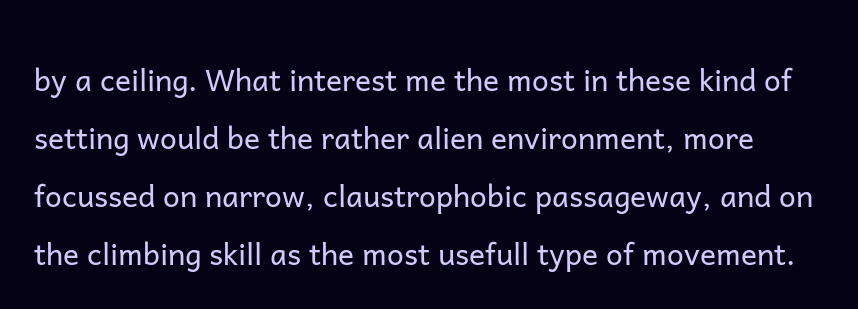by a ceiling. What interest me the most in these kind of setting would be the rather alien environment, more focussed on narrow, claustrophobic passageway, and on the climbing skill as the most usefull type of movement.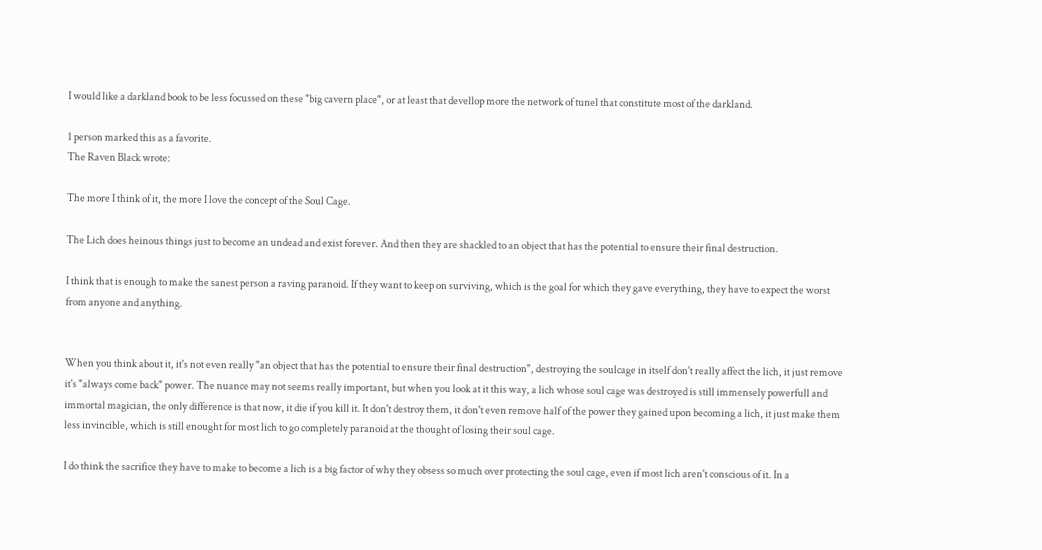I would like a darkland book to be less focussed on these "big cavern place", or at least that devellop more the network of tunel that constitute most of the darkland.

1 person marked this as a favorite.
The Raven Black wrote:

The more I think of it, the more I love the concept of the Soul Cage.

The Lich does heinous things just to become an undead and exist forever. And then they are shackled to an object that has the potential to ensure their final destruction.

I think that is enough to make the sanest person a raving paranoid. If they want to keep on surviving, which is the goal for which they gave everything, they have to expect the worst from anyone and anything.


When you think about it, it's not even really "an object that has the potential to ensure their final destruction", destroying the soulcage in itself don't really affect the lich, it just remove it's "always come back" power. The nuance may not seems really important, but when you look at it this way, a lich whose soul cage was destroyed is still immensely powerfull and immortal magician, the only difference is that now, it die if you kill it. It don't destroy them, it don't even remove half of the power they gained upon becoming a lich, it just make them less invincible, which is still enought for most lich to go completely paranoid at the thought of losing their soul cage.

I do think the sacrifice they have to make to become a lich is a big factor of why they obsess so much over protecting the soul cage, even if most lich aren't conscious of it. In a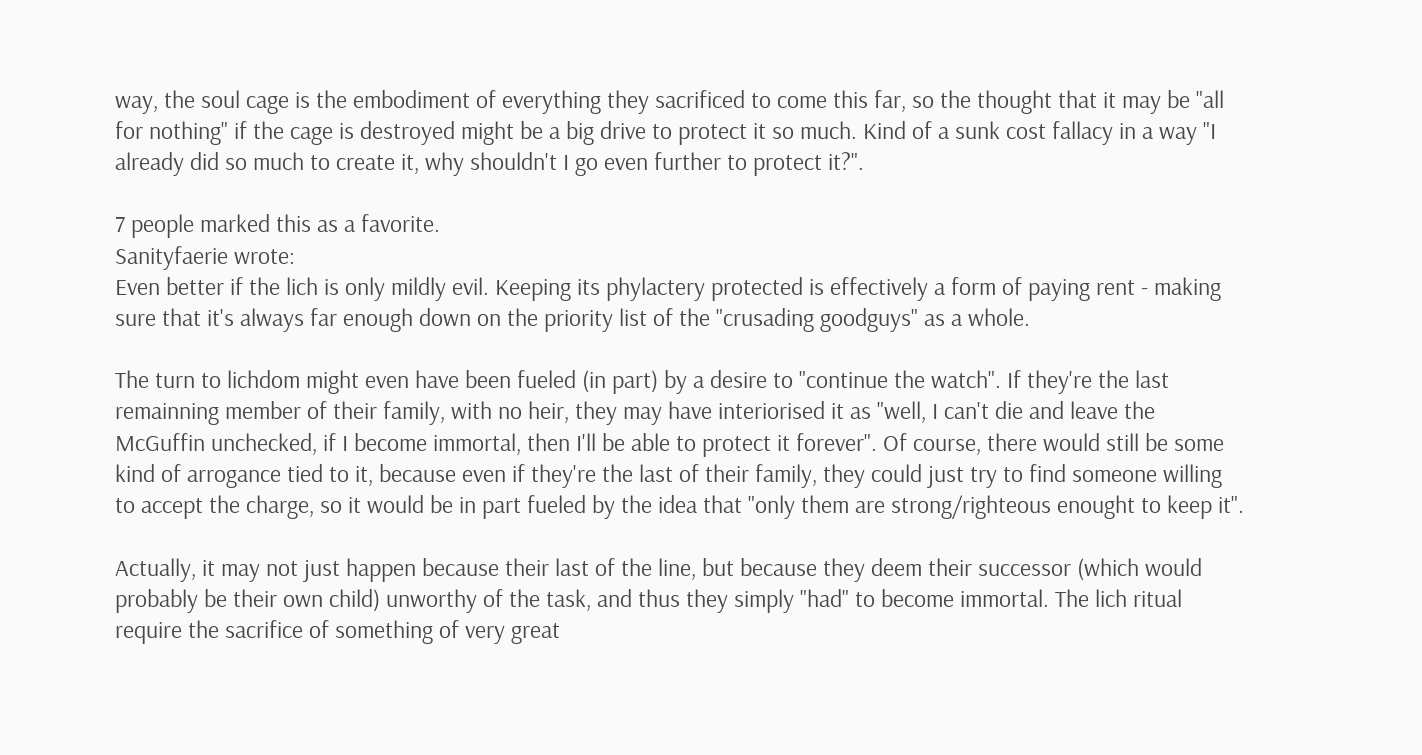way, the soul cage is the embodiment of everything they sacrificed to come this far, so the thought that it may be "all for nothing" if the cage is destroyed might be a big drive to protect it so much. Kind of a sunk cost fallacy in a way "I already did so much to create it, why shouldn't I go even further to protect it?".

7 people marked this as a favorite.
Sanityfaerie wrote:
Even better if the lich is only mildly evil. Keeping its phylactery protected is effectively a form of paying rent - making sure that it's always far enough down on the priority list of the "crusading goodguys" as a whole.

The turn to lichdom might even have been fueled (in part) by a desire to "continue the watch". If they're the last remainning member of their family, with no heir, they may have interiorised it as "well, I can't die and leave the McGuffin unchecked, if I become immortal, then I'll be able to protect it forever". Of course, there would still be some kind of arrogance tied to it, because even if they're the last of their family, they could just try to find someone willing to accept the charge, so it would be in part fueled by the idea that "only them are strong/righteous enought to keep it".

Actually, it may not just happen because their last of the line, but because they deem their successor (which would probably be their own child) unworthy of the task, and thus they simply "had" to become immortal. The lich ritual require the sacrifice of something of very great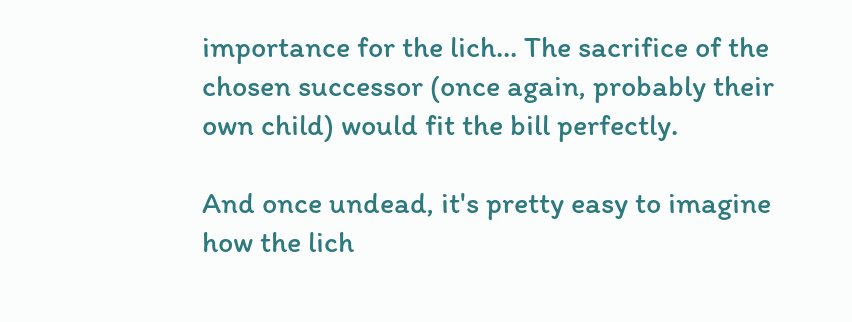importance for the lich... The sacrifice of the chosen successor (once again, probably their own child) would fit the bill perfectly.

And once undead, it's pretty easy to imagine how the lich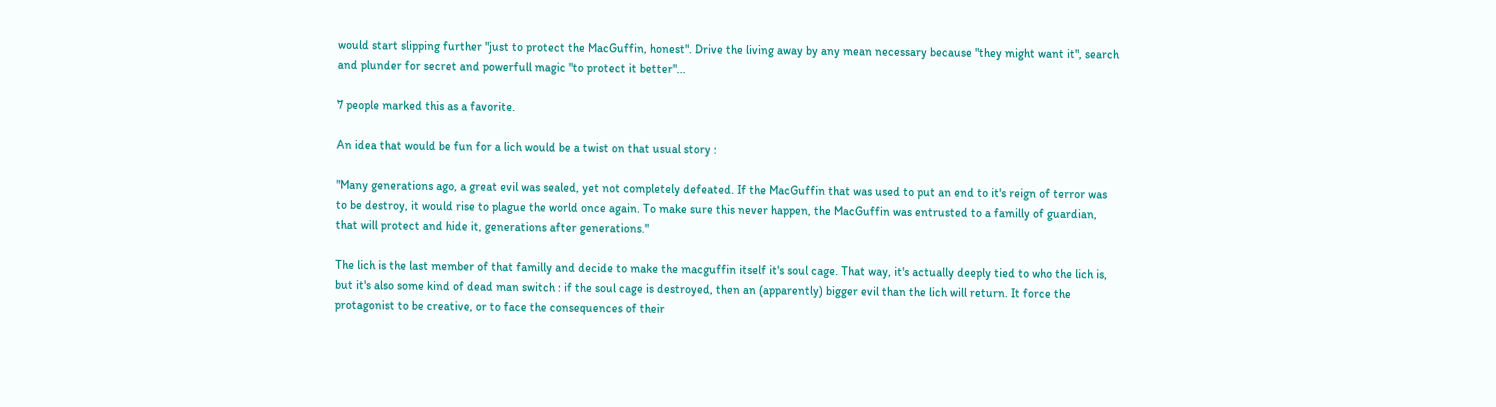would start slipping further "just to protect the MacGuffin, honest". Drive the living away by any mean necessary because "they might want it", search and plunder for secret and powerfull magic "to protect it better"...

7 people marked this as a favorite.

An idea that would be fun for a lich would be a twist on that usual story :

"Many generations ago, a great evil was sealed, yet not completely defeated. If the MacGuffin that was used to put an end to it's reign of terror was to be destroy, it would rise to plague the world once again. To make sure this never happen, the MacGuffin was entrusted to a familly of guardian, that will protect and hide it, generations after generations."

The lich is the last member of that familly and decide to make the macguffin itself it's soul cage. That way, it's actually deeply tied to who the lich is, but it's also some kind of dead man switch : if the soul cage is destroyed, then an (apparently) bigger evil than the lich will return. It force the protagonist to be creative, or to face the consequences of their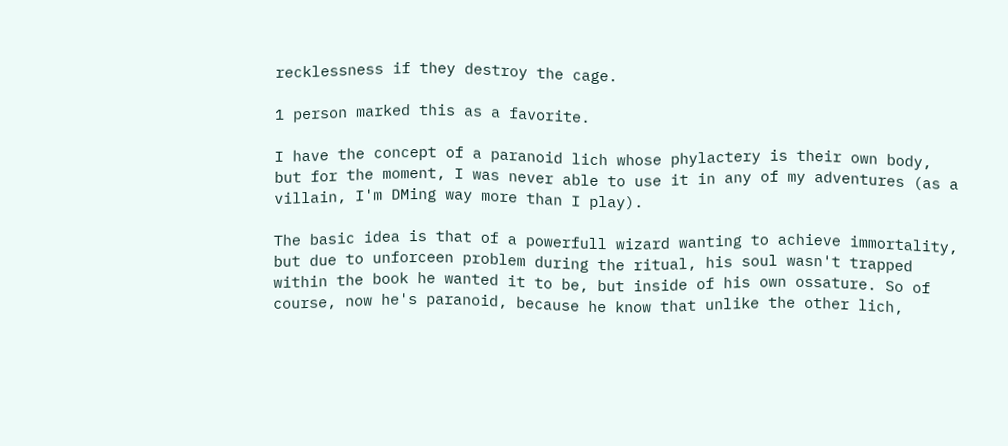recklessness if they destroy the cage.

1 person marked this as a favorite.

I have the concept of a paranoid lich whose phylactery is their own body, but for the moment, I was never able to use it in any of my adventures (as a villain, I'm DMing way more than I play).

The basic idea is that of a powerfull wizard wanting to achieve immortality, but due to unforceen problem during the ritual, his soul wasn't trapped within the book he wanted it to be, but inside of his own ossature. So of course, now he's paranoid, because he know that unlike the other lich,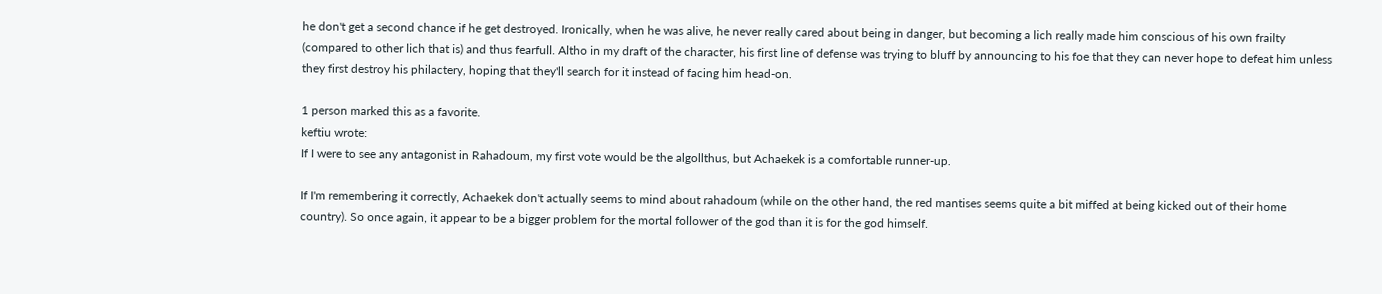he don't get a second chance if he get destroyed. Ironically, when he was alive, he never really cared about being in danger, but becoming a lich really made him conscious of his own frailty (compared to other lich that is) and thus fearfull. Altho in my draft of the character, his first line of defense was trying to bluff by announcing to his foe that they can never hope to defeat him unless they first destroy his philactery, hoping that they'll search for it instead of facing him head-on.

1 person marked this as a favorite.
keftiu wrote:
If I were to see any antagonist in Rahadoum, my first vote would be the algollthus, but Achaekek is a comfortable runner-up.

If I'm remembering it correctly, Achaekek don't actually seems to mind about rahadoum (while on the other hand, the red mantises seems quite a bit miffed at being kicked out of their home country). So once again, it appear to be a bigger problem for the mortal follower of the god than it is for the god himself.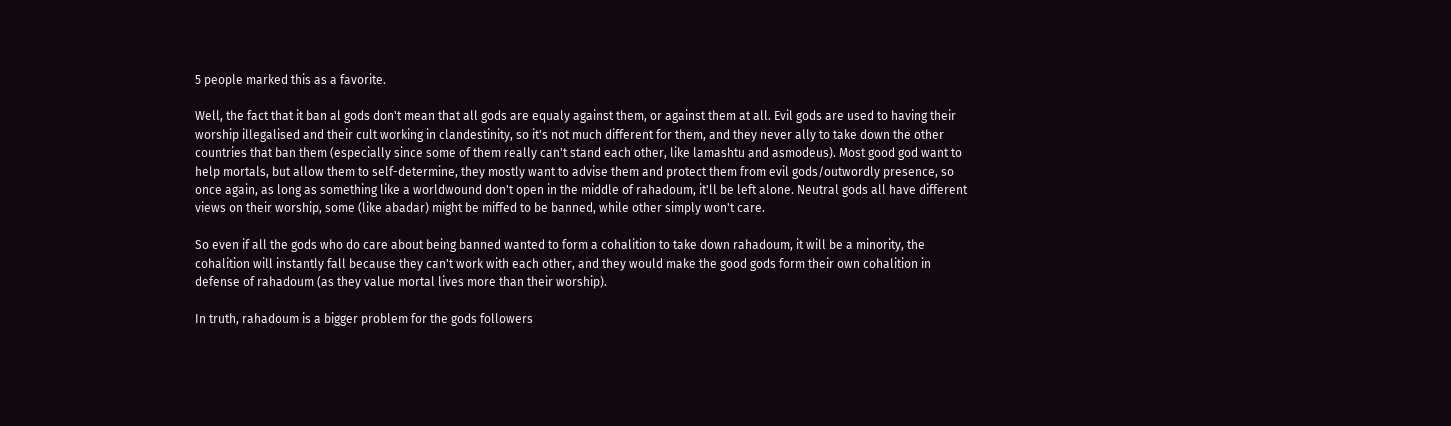5 people marked this as a favorite.

Well, the fact that it ban al gods don't mean that all gods are equaly against them, or against them at all. Evil gods are used to having their worship illegalised and their cult working in clandestinity, so it's not much different for them, and they never ally to take down the other countries that ban them (especially since some of them really can't stand each other, like lamashtu and asmodeus). Most good god want to help mortals, but allow them to self-determine, they mostly want to advise them and protect them from evil gods/outwordly presence, so once again, as long as something like a worldwound don't open in the middle of rahadoum, it'll be left alone. Neutral gods all have different views on their worship, some (like abadar) might be miffed to be banned, while other simply won't care.

So even if all the gods who do care about being banned wanted to form a cohalition to take down rahadoum, it will be a minority, the cohalition will instantly fall because they can't work with each other, and they would make the good gods form their own cohalition in defense of rahadoum (as they value mortal lives more than their worship).

In truth, rahadoum is a bigger problem for the gods followers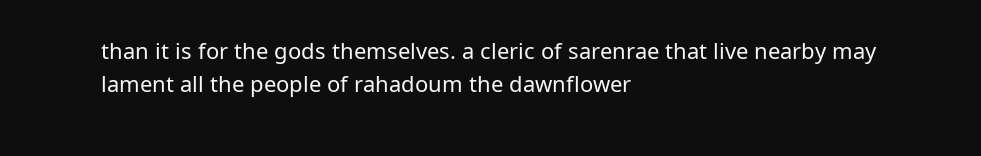than it is for the gods themselves. a cleric of sarenrae that live nearby may lament all the people of rahadoum the dawnflower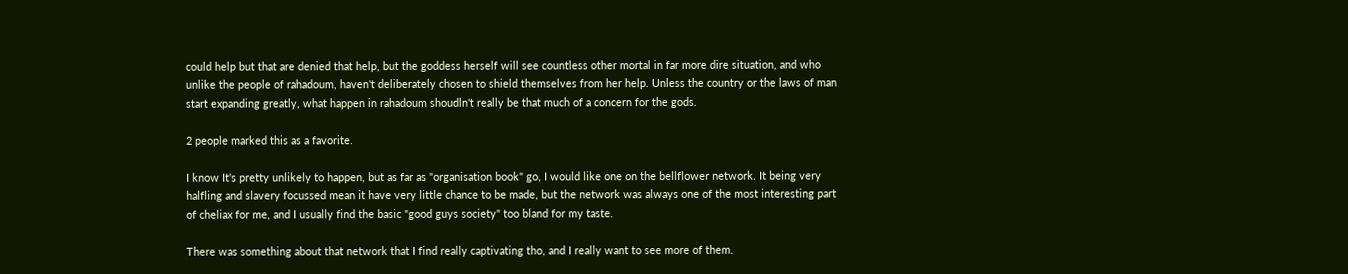could help but that are denied that help, but the goddess herself will see countless other mortal in far more dire situation, and who unlike the people of rahadoum, haven't deliberately chosen to shield themselves from her help. Unless the country or the laws of man start expanding greatly, what happen in rahadoum shoudln't really be that much of a concern for the gods.

2 people marked this as a favorite.

I know It's pretty unlikely to happen, but as far as "organisation book" go, I would like one on the bellflower network. It being very halfling and slavery focussed mean it have very little chance to be made, but the network was always one of the most interesting part of cheliax for me, and I usually find the basic "good guys society" too bland for my taste.

There was something about that network that I find really captivating tho, and I really want to see more of them.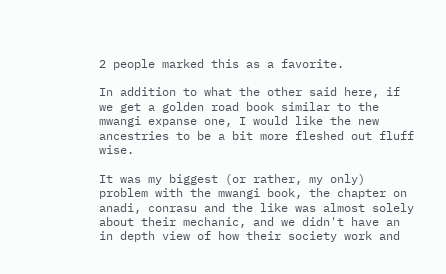2 people marked this as a favorite.

In addition to what the other said here, if we get a golden road book similar to the mwangi expanse one, I would like the new ancestries to be a bit more fleshed out fluff wise.

It was my biggest (or rather, my only) problem with the mwangi book, the chapter on anadi, conrasu and the like was almost solely about their mechanic, and we didn't have an in depth view of how their society work and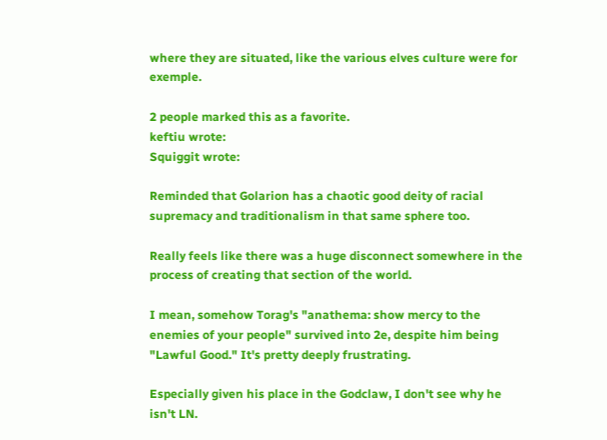where they are situated, like the various elves culture were for exemple.

2 people marked this as a favorite.
keftiu wrote:
Squiggit wrote:

Reminded that Golarion has a chaotic good deity of racial supremacy and traditionalism in that same sphere too.

Really feels like there was a huge disconnect somewhere in the process of creating that section of the world.

I mean, somehow Torag's "anathema: show mercy to the enemies of your people" survived into 2e, despite him being "Lawful Good." It's pretty deeply frustrating.

Especially given his place in the Godclaw, I don't see why he isn't LN.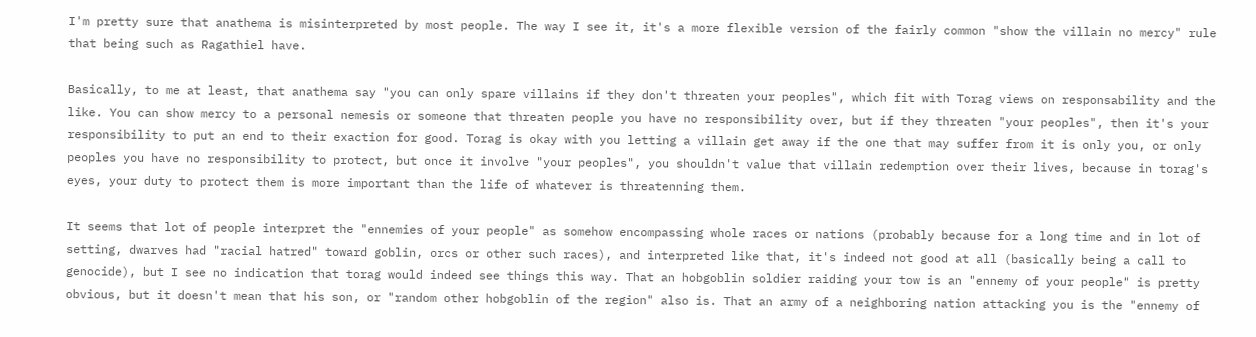I'm pretty sure that anathema is misinterpreted by most people. The way I see it, it's a more flexible version of the fairly common "show the villain no mercy" rule that being such as Ragathiel have.

Basically, to me at least, that anathema say "you can only spare villains if they don't threaten your peoples", which fit with Torag views on responsability and the like. You can show mercy to a personal nemesis or someone that threaten people you have no responsibility over, but if they threaten "your peoples", then it's your responsibility to put an end to their exaction for good. Torag is okay with you letting a villain get away if the one that may suffer from it is only you, or only peoples you have no responsibility to protect, but once it involve "your peoples", you shouldn't value that villain redemption over their lives, because in torag's eyes, your duty to protect them is more important than the life of whatever is threatenning them.

It seems that lot of people interpret the "ennemies of your people" as somehow encompassing whole races or nations (probably because for a long time and in lot of setting, dwarves had "racial hatred" toward goblin, orcs or other such races), and interpreted like that, it's indeed not good at all (basically being a call to genocide), but I see no indication that torag would indeed see things this way. That an hobgoblin soldier raiding your tow is an "ennemy of your people" is pretty obvious, but it doesn't mean that his son, or "random other hobgoblin of the region" also is. That an army of a neighboring nation attacking you is the "ennemy of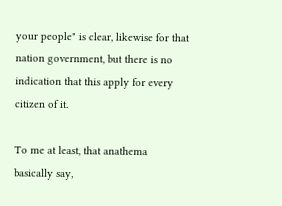your people" is clear, likewise for that nation government, but there is no indication that this apply for every citizen of it.

To me at least, that anathema basically say,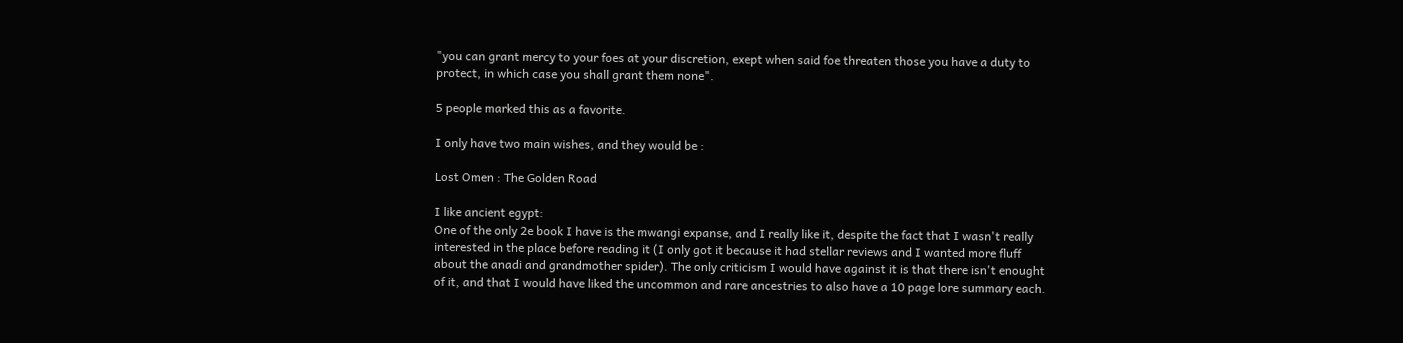"you can grant mercy to your foes at your discretion, exept when said foe threaten those you have a duty to protect, in which case you shall grant them none".

5 people marked this as a favorite.

I only have two main wishes, and they would be :

Lost Omen : The Golden Road

I like ancient egypt:
One of the only 2e book I have is the mwangi expanse, and I really like it, despite the fact that I wasn't really interested in the place before reading it (I only got it because it had stellar reviews and I wanted more fluff about the anadi and grandmother spider). The only criticism I would have against it is that there isn't enought of it, and that I would have liked the uncommon and rare ancestries to also have a 10 page lore summary each.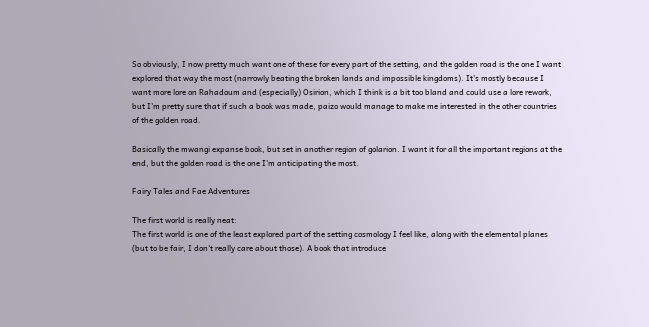So obviously, I now pretty much want one of these for every part of the setting, and the golden road is the one I want explored that way the most (narrowly beating the broken lands and impossible kingdoms). It's mostly because I want more lore on Rahadoum and (especially) Osirion, which I think is a bit too bland and could use a lore rework, but I'm pretty sure that if such a book was made, paizo would manage to make me interested in the other countries of the golden road.

Basically the mwangi expanse book, but set in another region of golarion. I want it for all the important regions at the end, but the golden road is the one I'm anticipating the most.

Fairy Tales and Fae Adventures

The first world is really neat:
The first world is one of the least explored part of the setting cosmology I feel like, along with the elemental planes (but to be fair, I don't really care about those). A book that introduce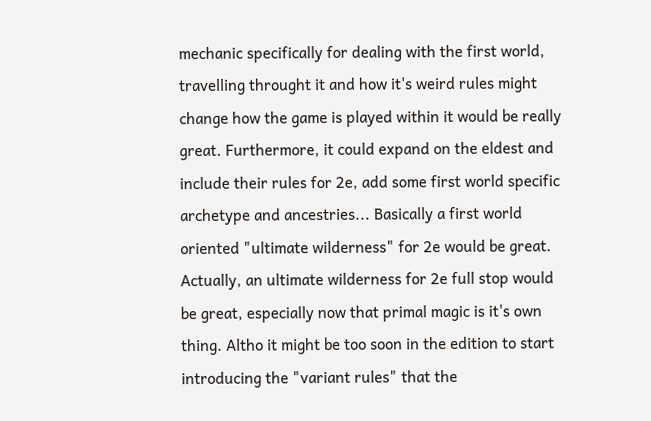mechanic specifically for dealing with the first world, travelling throught it and how it's weird rules might change how the game is played within it would be really great. Furthermore, it could expand on the eldest and include their rules for 2e, add some first world specific archetype and ancestries... Basically a first world oriented "ultimate wilderness" for 2e would be great. Actually, an ultimate wilderness for 2e full stop would be great, especially now that primal magic is it's own thing. Altho it might be too soon in the edition to start introducing the "variant rules" that the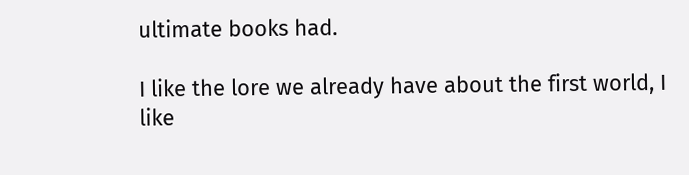ultimate books had.

I like the lore we already have about the first world, I like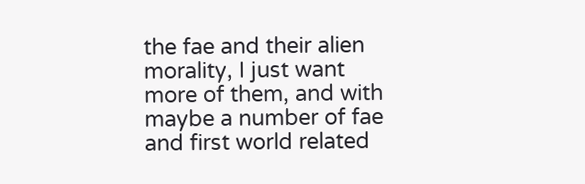the fae and their alien morality, I just want more of them, and with maybe a number of fae and first world related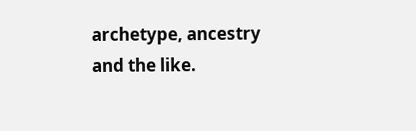archetype, ancestry and the like.